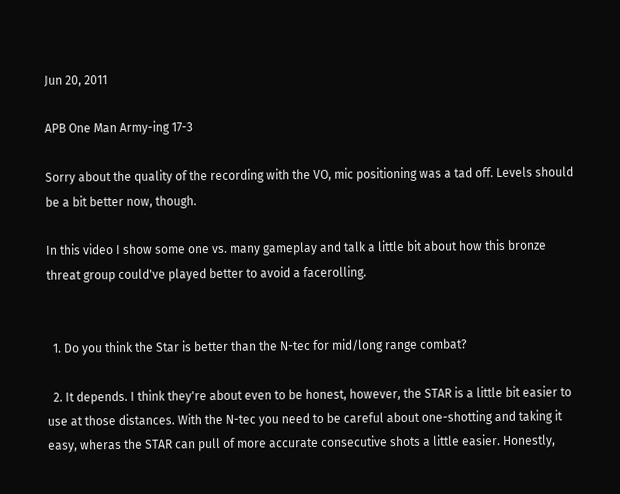Jun 20, 2011

APB One Man Army-ing 17-3

Sorry about the quality of the recording with the VO, mic positioning was a tad off. Levels should be a bit better now, though.

In this video I show some one vs. many gameplay and talk a little bit about how this bronze threat group could've played better to avoid a facerolling.


  1. Do you think the Star is better than the N-tec for mid/long range combat?

  2. It depends. I think they're about even to be honest, however, the STAR is a little bit easier to use at those distances. With the N-tec you need to be careful about one-shotting and taking it easy, wheras the STAR can pull of more accurate consecutive shots a little easier. Honestly,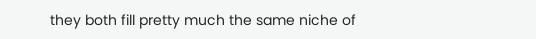they both fill pretty much the same niche of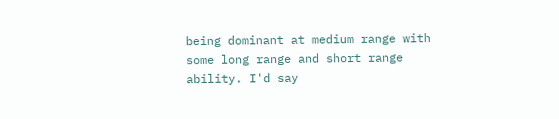being dominant at medium range with some long range and short range ability. I'd say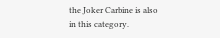the Joker Carbine is also in this category.